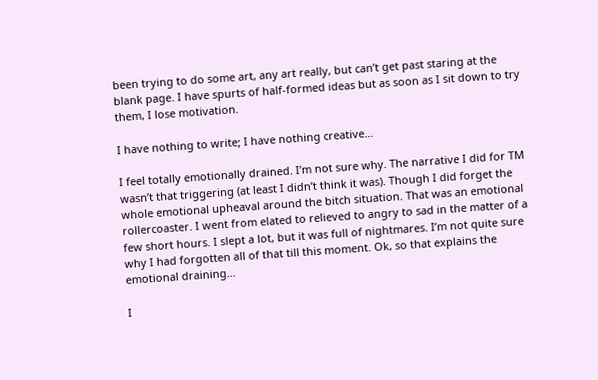been trying to do some art, any art really, but can’t get past staring at the blank page. I have spurts of half-formed ideas but as soon as I sit down to try them, I lose motivation.

I have nothing to write; I have nothing creative…

I feel totally emotionally drained. I’m not sure why. The narrative I did for TM wasn’t that triggering (at least I didn’t think it was). Though I did forget the whole emotional upheaval around the bitch situation. That was an emotional rollercoaster. I went from elated to relieved to angry to sad in the matter of a few short hours. I slept a lot, but it was full of nightmares. I’m not quite sure why I had forgotten all of that till this moment. Ok, so that explains the emotional draining…

I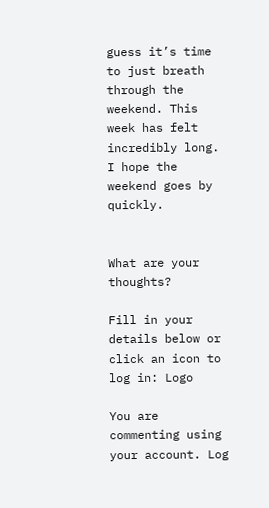guess it’s time to just breath through the weekend. This week has felt incredibly long. I hope the weekend goes by quickly.


What are your thoughts?

Fill in your details below or click an icon to log in: Logo

You are commenting using your account. Log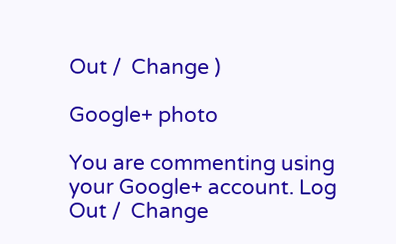Out /  Change )

Google+ photo

You are commenting using your Google+ account. Log Out /  Change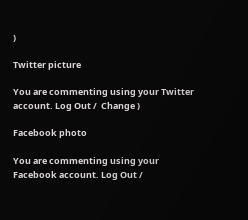)

Twitter picture

You are commenting using your Twitter account. Log Out /  Change )

Facebook photo

You are commenting using your Facebook account. Log Out /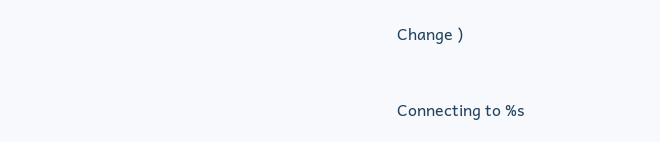Change )


Connecting to %s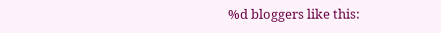%d bloggers like this: